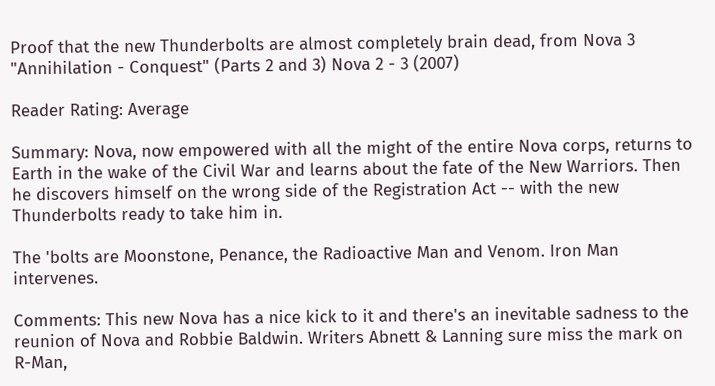Proof that the new Thunderbolts are almost completely brain dead, from Nova 3 "Annihilation - Conquest" (Parts 2 and 3) Nova 2 - 3 (2007)

Reader Rating: Average

Summary: Nova, now empowered with all the might of the entire Nova corps, returns to Earth in the wake of the Civil War and learns about the fate of the New Warriors. Then he discovers himself on the wrong side of the Registration Act -- with the new Thunderbolts ready to take him in.

The 'bolts are Moonstone, Penance, the Radioactive Man and Venom. Iron Man intervenes.

Comments: This new Nova has a nice kick to it and there's an inevitable sadness to the reunion of Nova and Robbie Baldwin. Writers Abnett & Lanning sure miss the mark on R-Man,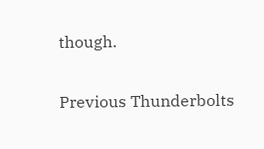though.

Previous Thunderbolts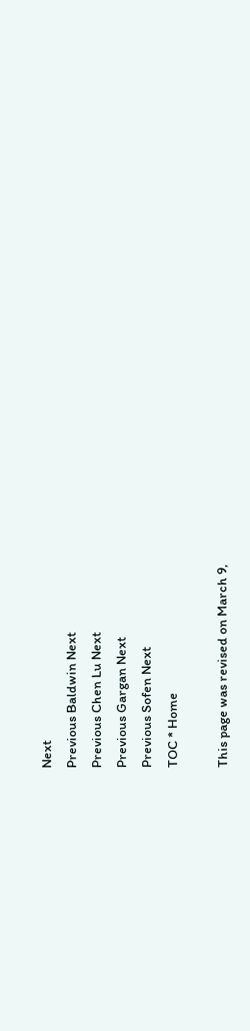Next
Previous Baldwin Next
Previous Chen Lu Next
Previous Gargan Next
Previous Sofen Next
TOC * Home

This page was revised on March 9,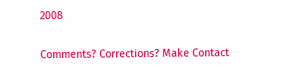2008

Comments? Corrections? Make Contact